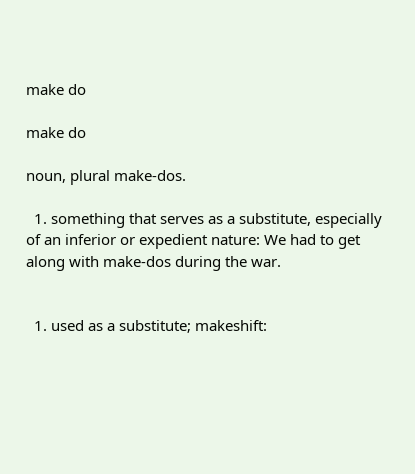make do

make do

noun, plural make-dos.

  1. something that serves as a substitute, especially of an inferior or expedient nature: We had to get along with make-dos during the war.


  1. used as a substitute; makeshift: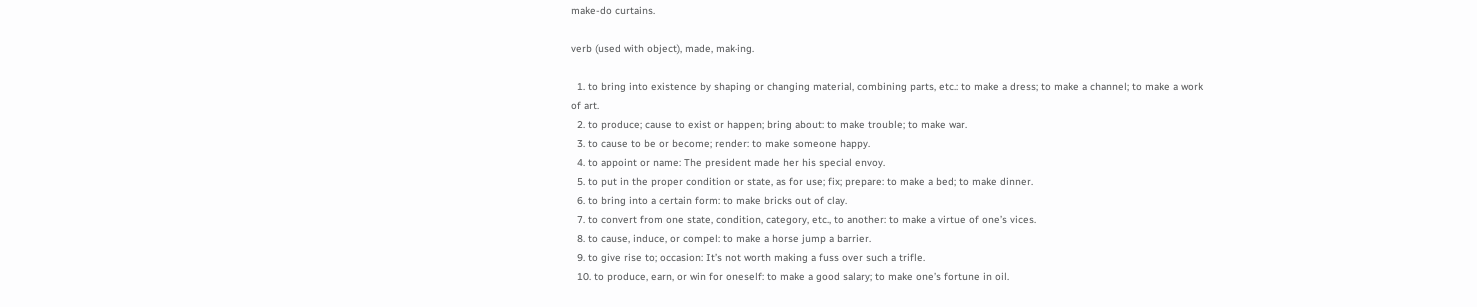make-do curtains.

verb (used with object), made, mak·ing.

  1. to bring into existence by shaping or changing material, combining parts, etc.: to make a dress; to make a channel; to make a work of art.
  2. to produce; cause to exist or happen; bring about: to make trouble; to make war.
  3. to cause to be or become; render: to make someone happy.
  4. to appoint or name: The president made her his special envoy.
  5. to put in the proper condition or state, as for use; fix; prepare: to make a bed; to make dinner.
  6. to bring into a certain form: to make bricks out of clay.
  7. to convert from one state, condition, category, etc., to another: to make a virtue of one’s vices.
  8. to cause, induce, or compel: to make a horse jump a barrier.
  9. to give rise to; occasion: It’s not worth making a fuss over such a trifle.
  10. to produce, earn, or win for oneself: to make a good salary; to make one’s fortune in oil.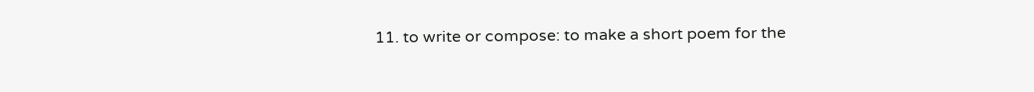11. to write or compose: to make a short poem for the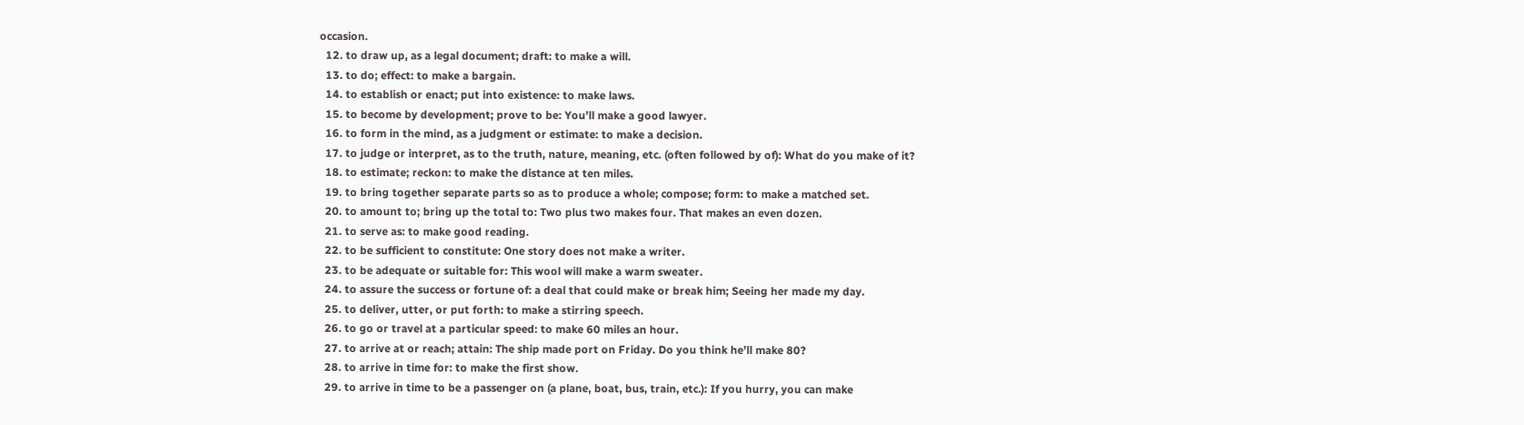occasion.
  12. to draw up, as a legal document; draft: to make a will.
  13. to do; effect: to make a bargain.
  14. to establish or enact; put into existence: to make laws.
  15. to become by development; prove to be: You’ll make a good lawyer.
  16. to form in the mind, as a judgment or estimate: to make a decision.
  17. to judge or interpret, as to the truth, nature, meaning, etc. (often followed by of): What do you make of it?
  18. to estimate; reckon: to make the distance at ten miles.
  19. to bring together separate parts so as to produce a whole; compose; form: to make a matched set.
  20. to amount to; bring up the total to: Two plus two makes four. That makes an even dozen.
  21. to serve as: to make good reading.
  22. to be sufficient to constitute: One story does not make a writer.
  23. to be adequate or suitable for: This wool will make a warm sweater.
  24. to assure the success or fortune of: a deal that could make or break him; Seeing her made my day.
  25. to deliver, utter, or put forth: to make a stirring speech.
  26. to go or travel at a particular speed: to make 60 miles an hour.
  27. to arrive at or reach; attain: The ship made port on Friday. Do you think he’ll make 80?
  28. to arrive in time for: to make the first show.
  29. to arrive in time to be a passenger on (a plane, boat, bus, train, etc.): If you hurry, you can make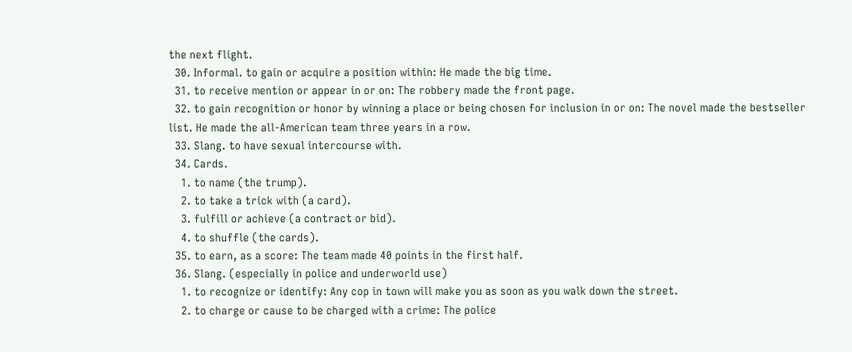the next flight.
  30. Informal. to gain or acquire a position within: He made the big time.
  31. to receive mention or appear in or on: The robbery made the front page.
  32. to gain recognition or honor by winning a place or being chosen for inclusion in or on: The novel made the bestseller list. He made the all-American team three years in a row.
  33. Slang. to have sexual intercourse with.
  34. Cards.
    1. to name (the trump).
    2. to take a trick with (a card).
    3. fulfill or achieve (a contract or bid).
    4. to shuffle (the cards).
  35. to earn, as a score: The team made 40 points in the first half.
  36. Slang. (especially in police and underworld use)
    1. to recognize or identify: Any cop in town will make you as soon as you walk down the street.
    2. to charge or cause to be charged with a crime: The police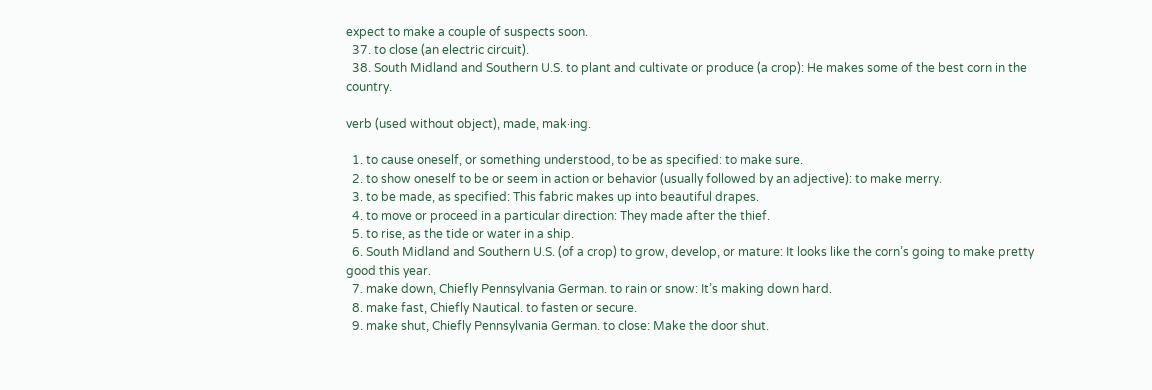expect to make a couple of suspects soon.
  37. to close (an electric circuit).
  38. South Midland and Southern U.S. to plant and cultivate or produce (a crop): He makes some of the best corn in the country.

verb (used without object), made, mak·ing.

  1. to cause oneself, or something understood, to be as specified: to make sure.
  2. to show oneself to be or seem in action or behavior (usually followed by an adjective): to make merry.
  3. to be made, as specified: This fabric makes up into beautiful drapes.
  4. to move or proceed in a particular direction: They made after the thief.
  5. to rise, as the tide or water in a ship.
  6. South Midland and Southern U.S. (of a crop) to grow, develop, or mature: It looks like the corn’s going to make pretty good this year.
  7. make down, Chiefly Pennsylvania German. to rain or snow: It’s making down hard.
  8. make fast, Chiefly Nautical. to fasten or secure.
  9. make shut, Chiefly Pennsylvania German. to close: Make the door shut.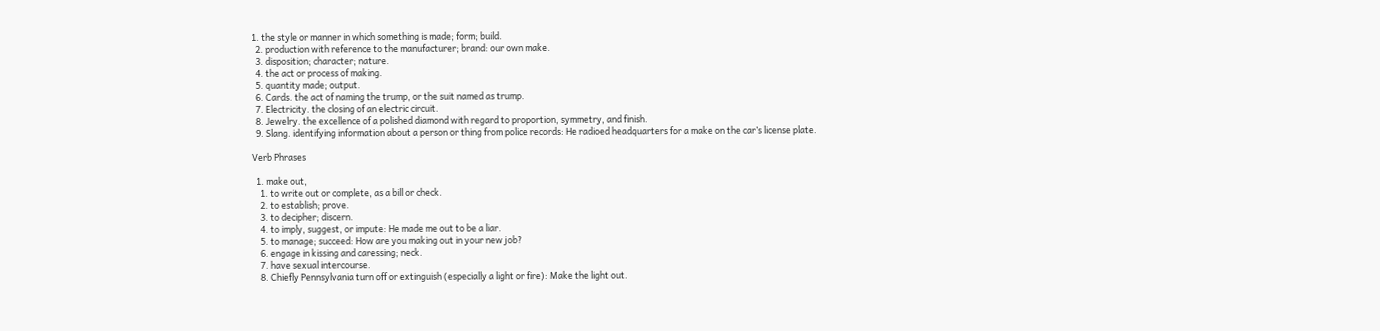1. the style or manner in which something is made; form; build.
  2. production with reference to the manufacturer; brand: our own make.
  3. disposition; character; nature.
  4. the act or process of making.
  5. quantity made; output.
  6. Cards. the act of naming the trump, or the suit named as trump.
  7. Electricity. the closing of an electric circuit.
  8. Jewelry. the excellence of a polished diamond with regard to proportion, symmetry, and finish.
  9. Slang. identifying information about a person or thing from police records: He radioed headquarters for a make on the car’s license plate.

Verb Phrases

  1. make out,
    1. to write out or complete, as a bill or check.
    2. to establish; prove.
    3. to decipher; discern.
    4. to imply, suggest, or impute: He made me out to be a liar.
    5. to manage; succeed: How are you making out in your new job?
    6. engage in kissing and caressing; neck.
    7. have sexual intercourse.
    8. Chiefly Pennsylvania turn off or extinguish (especially a light or fire): Make the light out.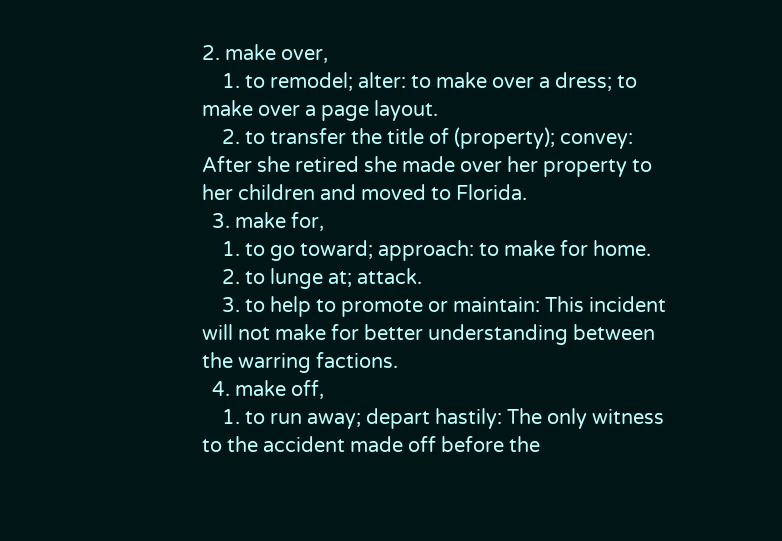2. make over,
    1. to remodel; alter: to make over a dress; to make over a page layout.
    2. to transfer the title of (property); convey: After she retired she made over her property to her children and moved to Florida.
  3. make for,
    1. to go toward; approach: to make for home.
    2. to lunge at; attack.
    3. to help to promote or maintain: This incident will not make for better understanding between the warring factions.
  4. make off,
    1. to run away; depart hastily: The only witness to the accident made off before the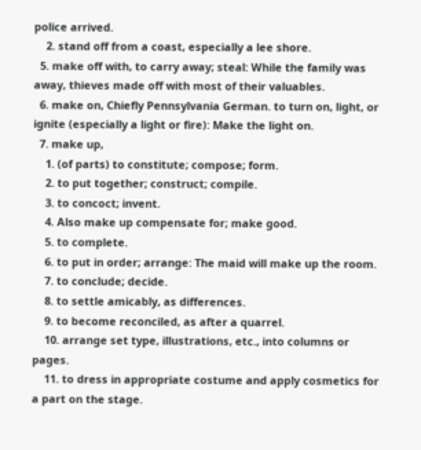police arrived.
    2. stand off from a coast, especially a lee shore.
  5. make off with, to carry away; steal: While the family was away, thieves made off with most of their valuables.
  6. make on, Chiefly Pennsylvania German. to turn on, light, or ignite (especially a light or fire): Make the light on.
  7. make up,
    1. (of parts) to constitute; compose; form.
    2. to put together; construct; compile.
    3. to concoct; invent.
    4. Also make up compensate for; make good.
    5. to complete.
    6. to put in order; arrange: The maid will make up the room.
    7. to conclude; decide.
    8. to settle amicably, as differences.
    9. to become reconciled, as after a quarrel.
    10. arrange set type, illustrations, etc., into columns or pages.
    11. to dress in appropriate costume and apply cosmetics for a part on the stage.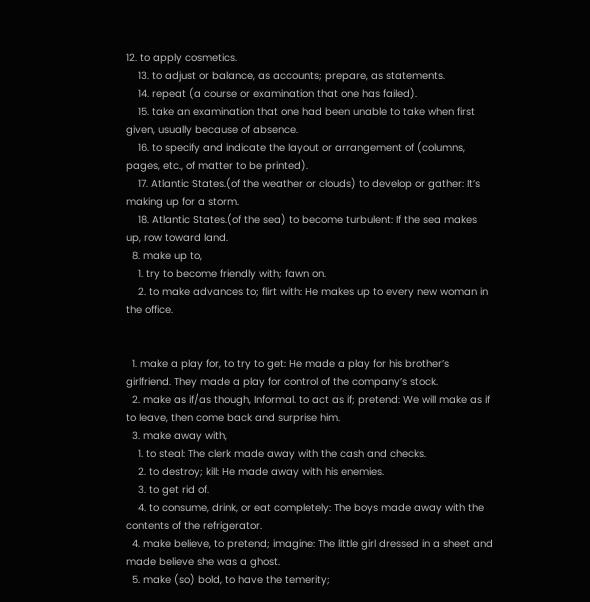12. to apply cosmetics.
    13. to adjust or balance, as accounts; prepare, as statements.
    14. repeat (a course or examination that one has failed).
    15. take an examination that one had been unable to take when first given, usually because of absence.
    16. to specify and indicate the layout or arrangement of (columns, pages, etc., of matter to be printed).
    17. Atlantic States.(of the weather or clouds) to develop or gather: It’s making up for a storm.
    18. Atlantic States.(of the sea) to become turbulent: If the sea makes up, row toward land.
  8. make up to,
    1. try to become friendly with; fawn on.
    2. to make advances to; flirt with: He makes up to every new woman in the office.


  1. make a play for, to try to get: He made a play for his brother’s girlfriend. They made a play for control of the company’s stock.
  2. make as if/as though, Informal. to act as if; pretend: We will make as if to leave, then come back and surprise him.
  3. make away with,
    1. to steal: The clerk made away with the cash and checks.
    2. to destroy; kill: He made away with his enemies.
    3. to get rid of.
    4. to consume, drink, or eat completely: The boys made away with the contents of the refrigerator.
  4. make believe, to pretend; imagine: The little girl dressed in a sheet and made believe she was a ghost.
  5. make (so) bold, to have the temerity;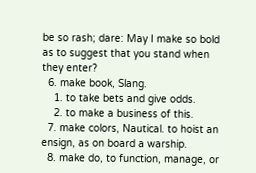be so rash; dare: May I make so bold as to suggest that you stand when they enter?
  6. make book, Slang.
    1. to take bets and give odds.
    2. to make a business of this.
  7. make colors, Nautical. to hoist an ensign, as on board a warship.
  8. make do, to function, manage, or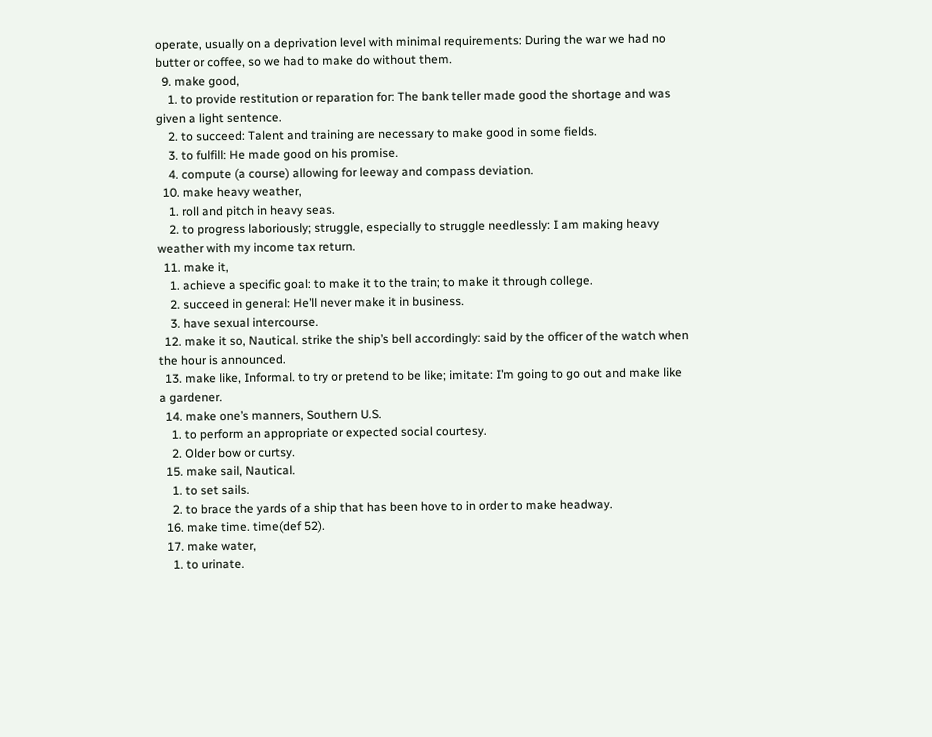operate, usually on a deprivation level with minimal requirements: During the war we had no butter or coffee, so we had to make do without them.
  9. make good,
    1. to provide restitution or reparation for: The bank teller made good the shortage and was given a light sentence.
    2. to succeed: Talent and training are necessary to make good in some fields.
    3. to fulfill: He made good on his promise.
    4. compute (a course) allowing for leeway and compass deviation.
  10. make heavy weather,
    1. roll and pitch in heavy seas.
    2. to progress laboriously; struggle, especially to struggle needlessly: I am making heavy weather with my income tax return.
  11. make it,
    1. achieve a specific goal: to make it to the train; to make it through college.
    2. succeed in general: He’ll never make it in business.
    3. have sexual intercourse.
  12. make it so, Nautical. strike the ship’s bell accordingly: said by the officer of the watch when the hour is announced.
  13. make like, Informal. to try or pretend to be like; imitate: I’m going to go out and make like a gardener.
  14. make one’s manners, Southern U.S.
    1. to perform an appropriate or expected social courtesy.
    2. Older bow or curtsy.
  15. make sail, Nautical.
    1. to set sails.
    2. to brace the yards of a ship that has been hove to in order to make headway.
  16. make time. time(def 52).
  17. make water,
    1. to urinate.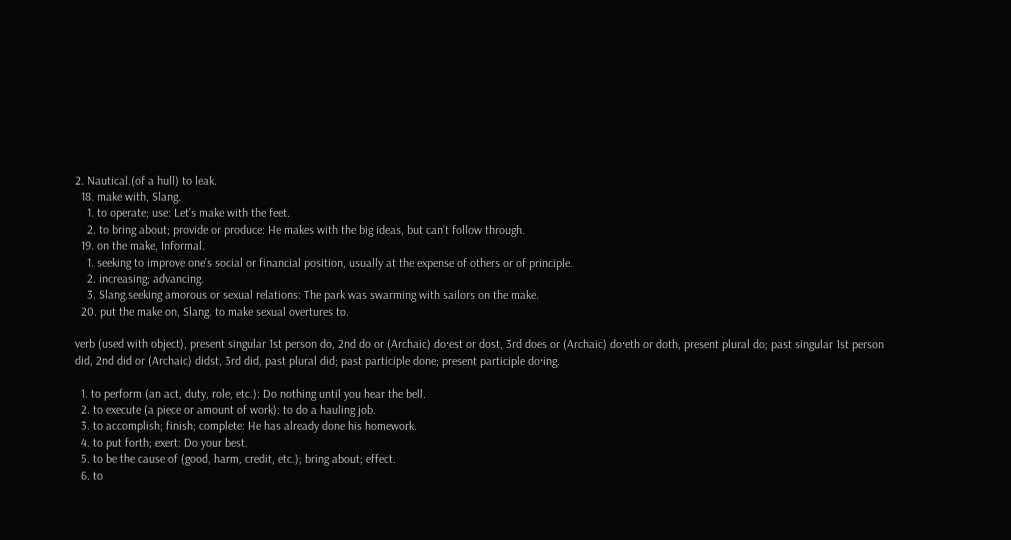2. Nautical.(of a hull) to leak.
  18. make with, Slang.
    1. to operate; use: Let’s make with the feet.
    2. to bring about; provide or produce: He makes with the big ideas, but can’t follow through.
  19. on the make, Informal.
    1. seeking to improve one’s social or financial position, usually at the expense of others or of principle.
    2. increasing; advancing.
    3. Slang.seeking amorous or sexual relations: The park was swarming with sailors on the make.
  20. put the make on, Slang. to make sexual overtures to.

verb (used with object), present singular 1st person do, 2nd do or (Archaic) do·est or dost, 3rd does or (Archaic) do·eth or doth, present plural do; past singular 1st person did, 2nd did or (Archaic) didst, 3rd did, past plural did; past participle done; present participle do·ing.

  1. to perform (an act, duty, role, etc.): Do nothing until you hear the bell.
  2. to execute (a piece or amount of work): to do a hauling job.
  3. to accomplish; finish; complete: He has already done his homework.
  4. to put forth; exert: Do your best.
  5. to be the cause of (good, harm, credit, etc.); bring about; effect.
  6. to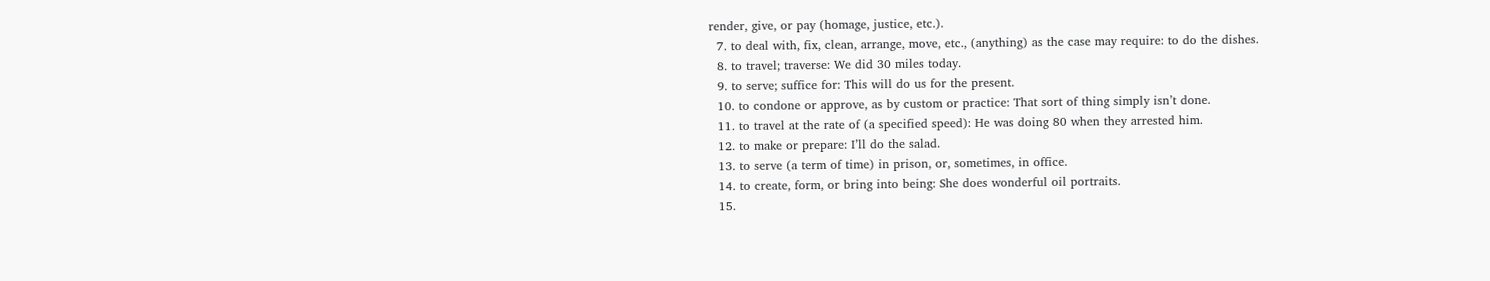render, give, or pay (homage, justice, etc.).
  7. to deal with, fix, clean, arrange, move, etc., (anything) as the case may require: to do the dishes.
  8. to travel; traverse: We did 30 miles today.
  9. to serve; suffice for: This will do us for the present.
  10. to condone or approve, as by custom or practice: That sort of thing simply isn’t done.
  11. to travel at the rate of (a specified speed): He was doing 80 when they arrested him.
  12. to make or prepare: I’ll do the salad.
  13. to serve (a term of time) in prison, or, sometimes, in office.
  14. to create, form, or bring into being: She does wonderful oil portraits.
  15.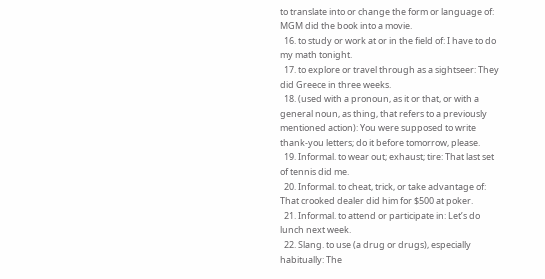to translate into or change the form or language of: MGM did the book into a movie.
  16. to study or work at or in the field of: I have to do my math tonight.
  17. to explore or travel through as a sightseer: They did Greece in three weeks.
  18. (used with a pronoun, as it or that, or with a general noun, as thing, that refers to a previously mentioned action): You were supposed to write thank-you letters; do it before tomorrow, please.
  19. Informal. to wear out; exhaust; tire: That last set of tennis did me.
  20. Informal. to cheat, trick, or take advantage of: That crooked dealer did him for $500 at poker.
  21. Informal. to attend or participate in: Let’s do lunch next week.
  22. Slang. to use (a drug or drugs), especially habitually: The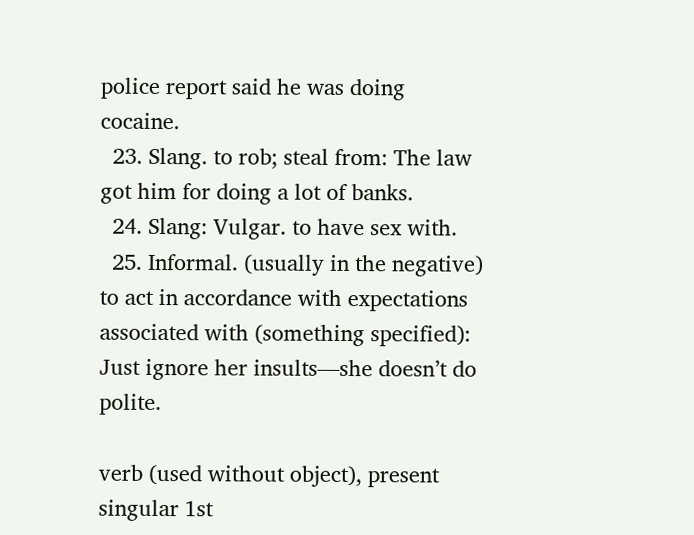police report said he was doing cocaine.
  23. Slang. to rob; steal from: The law got him for doing a lot of banks.
  24. Slang: Vulgar. to have sex with.
  25. Informal. (usually in the negative) to act in accordance with expectations associated with (something specified): Just ignore her insults—she doesn’t do polite.

verb (used without object), present singular 1st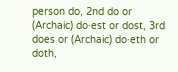person do, 2nd do or (Archaic) do·est or dost, 3rd does or (Archaic) do·eth or doth,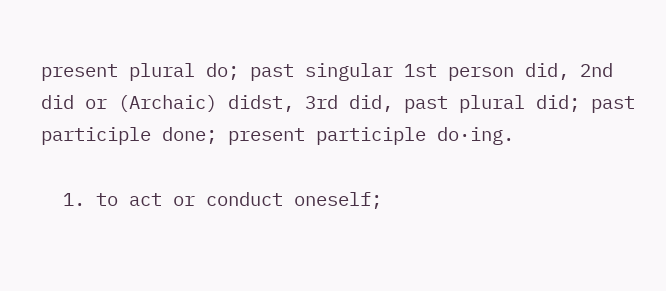present plural do; past singular 1st person did, 2nd did or (Archaic) didst, 3rd did, past plural did; past participle done; present participle do·ing.

  1. to act or conduct oneself;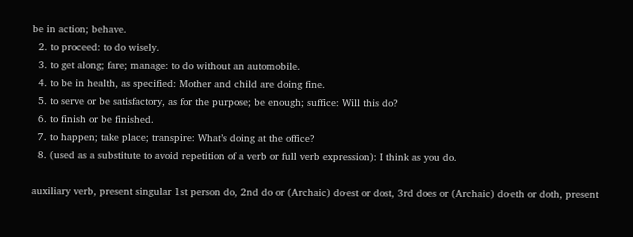be in action; behave.
  2. to proceed: to do wisely.
  3. to get along; fare; manage: to do without an automobile.
  4. to be in health, as specified: Mother and child are doing fine.
  5. to serve or be satisfactory, as for the purpose; be enough; suffice: Will this do?
  6. to finish or be finished.
  7. to happen; take place; transpire: What’s doing at the office?
  8. (used as a substitute to avoid repetition of a verb or full verb expression): I think as you do.

auxiliary verb, present singular 1st person do, 2nd do or (Archaic) do·est or dost, 3rd does or (Archaic) do·eth or doth, present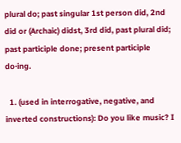plural do; past singular 1st person did, 2nd did or (Archaic) didst, 3rd did, past plural did; past participle done; present participle do·ing.

  1. (used in interrogative, negative, and inverted constructions): Do you like music? I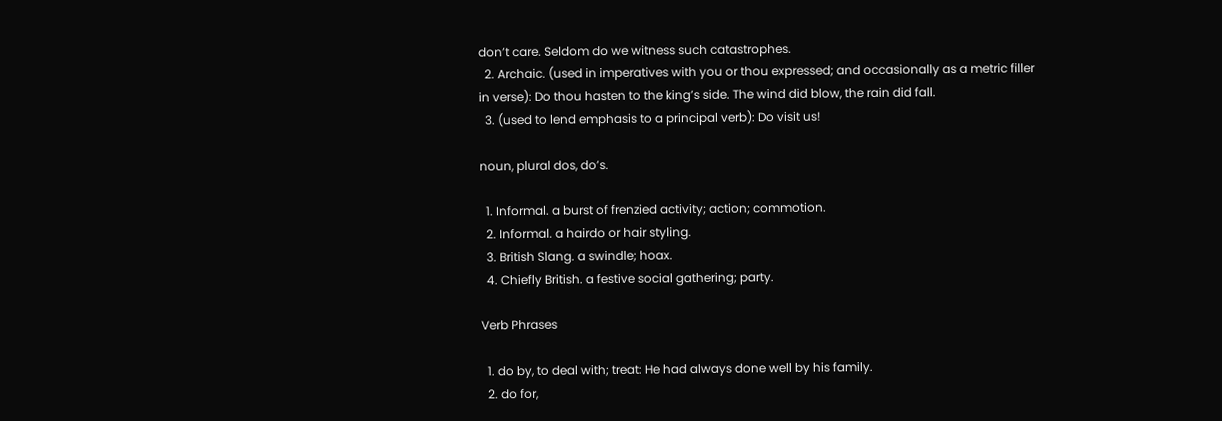don’t care. Seldom do we witness such catastrophes.
  2. Archaic. (used in imperatives with you or thou expressed; and occasionally as a metric filler in verse): Do thou hasten to the king’s side. The wind did blow, the rain did fall.
  3. (used to lend emphasis to a principal verb): Do visit us!

noun, plural dos, do’s.

  1. Informal. a burst of frenzied activity; action; commotion.
  2. Informal. a hairdo or hair styling.
  3. British Slang. a swindle; hoax.
  4. Chiefly British. a festive social gathering; party.

Verb Phrases

  1. do by, to deal with; treat: He had always done well by his family.
  2. do for,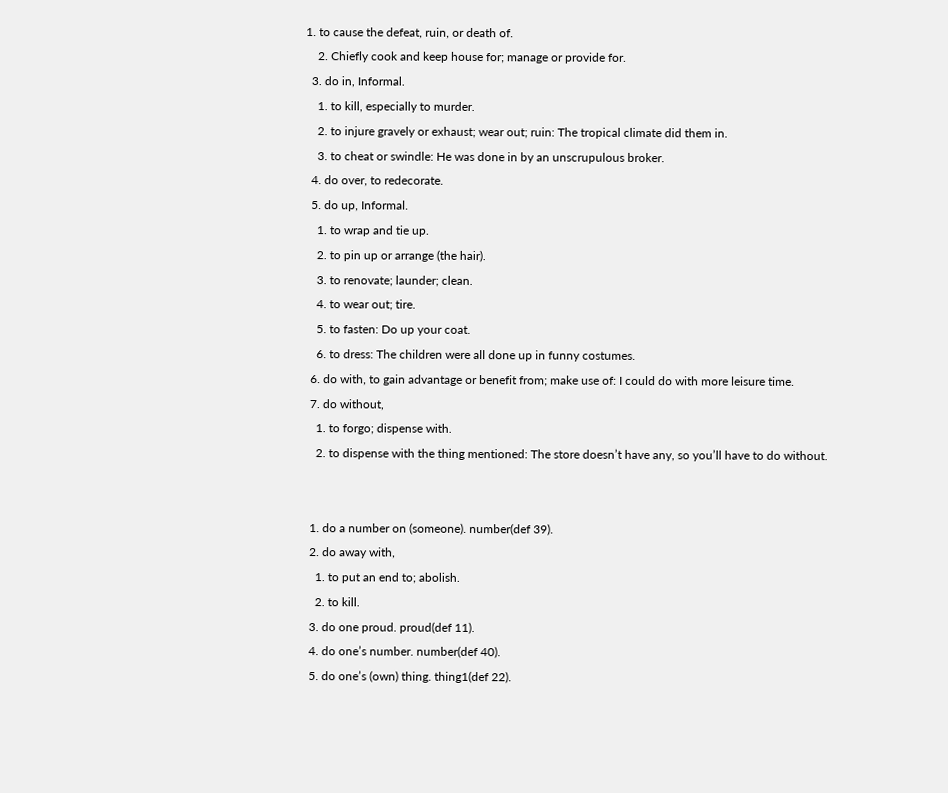1. to cause the defeat, ruin, or death of.
    2. Chiefly cook and keep house for; manage or provide for.
  3. do in, Informal.
    1. to kill, especially to murder.
    2. to injure gravely or exhaust; wear out; ruin: The tropical climate did them in.
    3. to cheat or swindle: He was done in by an unscrupulous broker.
  4. do over, to redecorate.
  5. do up, Informal.
    1. to wrap and tie up.
    2. to pin up or arrange (the hair).
    3. to renovate; launder; clean.
    4. to wear out; tire.
    5. to fasten: Do up your coat.
    6. to dress: The children were all done up in funny costumes.
  6. do with, to gain advantage or benefit from; make use of: I could do with more leisure time.
  7. do without,
    1. to forgo; dispense with.
    2. to dispense with the thing mentioned: The store doesn’t have any, so you’ll have to do without.


  1. do a number on (someone). number(def 39).
  2. do away with,
    1. to put an end to; abolish.
    2. to kill.
  3. do one proud. proud(def 11).
  4. do one’s number. number(def 40).
  5. do one’s (own) thing. thing1(def 22).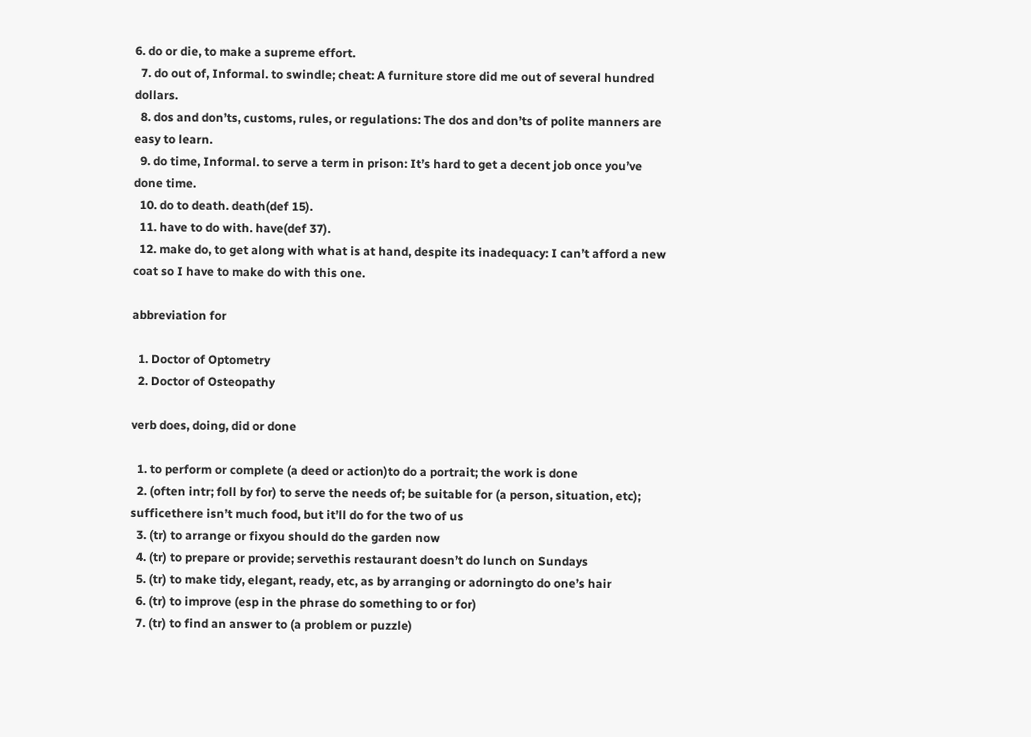6. do or die, to make a supreme effort.
  7. do out of, Informal. to swindle; cheat: A furniture store did me out of several hundred dollars.
  8. dos and don’ts, customs, rules, or regulations: The dos and don’ts of polite manners are easy to learn.
  9. do time, Informal. to serve a term in prison: It’s hard to get a decent job once you’ve done time.
  10. do to death. death(def 15).
  11. have to do with. have(def 37).
  12. make do, to get along with what is at hand, despite its inadequacy: I can’t afford a new coat so I have to make do with this one.

abbreviation for

  1. Doctor of Optometry
  2. Doctor of Osteopathy

verb does, doing, did or done

  1. to perform or complete (a deed or action)to do a portrait; the work is done
  2. (often intr; foll by for) to serve the needs of; be suitable for (a person, situation, etc); sufficethere isn’t much food, but it’ll do for the two of us
  3. (tr) to arrange or fixyou should do the garden now
  4. (tr) to prepare or provide; servethis restaurant doesn’t do lunch on Sundays
  5. (tr) to make tidy, elegant, ready, etc, as by arranging or adorningto do one’s hair
  6. (tr) to improve (esp in the phrase do something to or for)
  7. (tr) to find an answer to (a problem or puzzle)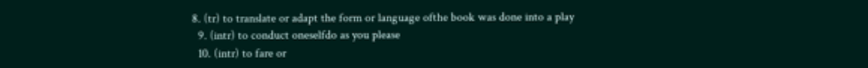8. (tr) to translate or adapt the form or language ofthe book was done into a play
  9. (intr) to conduct oneselfdo as you please
  10. (intr) to fare or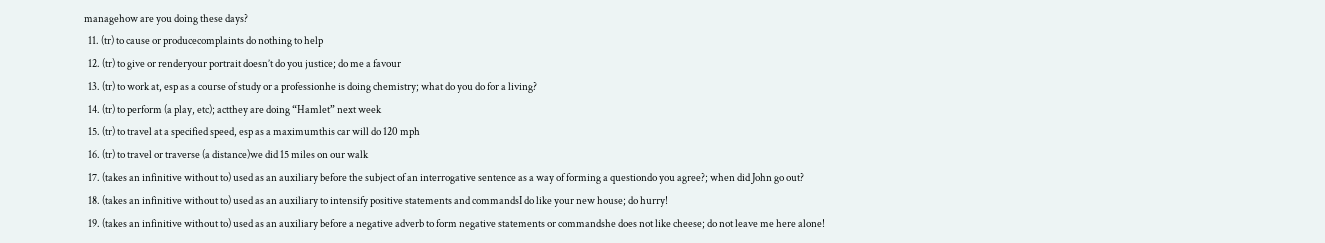managehow are you doing these days?
  11. (tr) to cause or producecomplaints do nothing to help
  12. (tr) to give or renderyour portrait doesn’t do you justice; do me a favour
  13. (tr) to work at, esp as a course of study or a professionhe is doing chemistry; what do you do for a living?
  14. (tr) to perform (a play, etc); actthey are doing “Hamlet” next week
  15. (tr) to travel at a specified speed, esp as a maximumthis car will do 120 mph
  16. (tr) to travel or traverse (a distance)we did 15 miles on our walk
  17. (takes an infinitive without to) used as an auxiliary before the subject of an interrogative sentence as a way of forming a questiondo you agree?; when did John go out?
  18. (takes an infinitive without to) used as an auxiliary to intensify positive statements and commandsI do like your new house; do hurry!
  19. (takes an infinitive without to) used as an auxiliary before a negative adverb to form negative statements or commandshe does not like cheese; do not leave me here alone!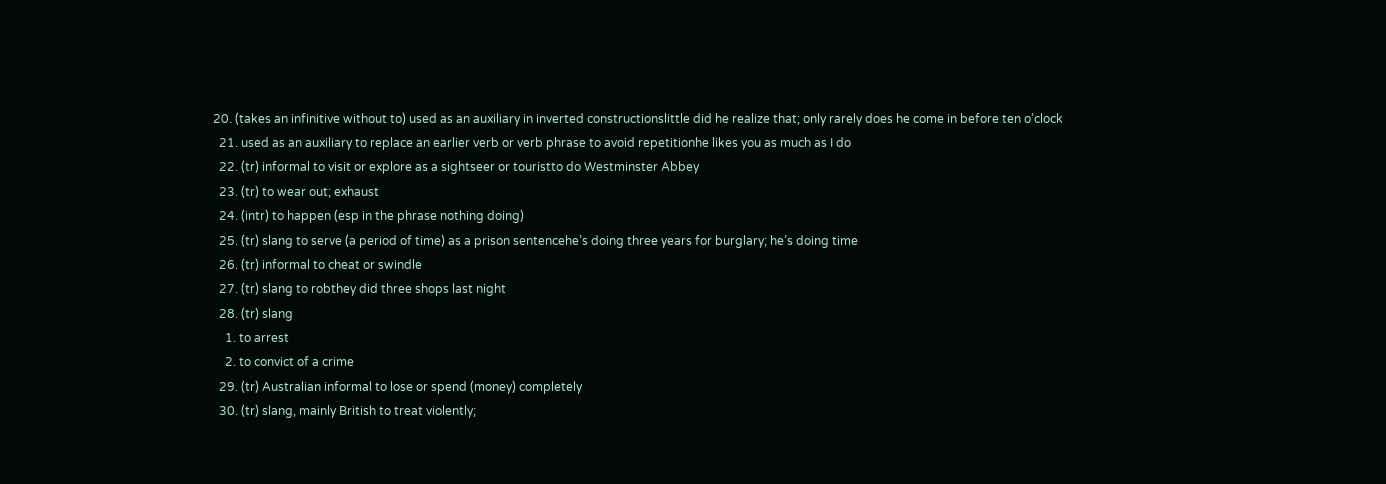20. (takes an infinitive without to) used as an auxiliary in inverted constructionslittle did he realize that; only rarely does he come in before ten o’clock
  21. used as an auxiliary to replace an earlier verb or verb phrase to avoid repetitionhe likes you as much as I do
  22. (tr) informal to visit or explore as a sightseer or touristto do Westminster Abbey
  23. (tr) to wear out; exhaust
  24. (intr) to happen (esp in the phrase nothing doing)
  25. (tr) slang to serve (a period of time) as a prison sentencehe’s doing three years for burglary; he’s doing time
  26. (tr) informal to cheat or swindle
  27. (tr) slang to robthey did three shops last night
  28. (tr) slang
    1. to arrest
    2. to convict of a crime
  29. (tr) Australian informal to lose or spend (money) completely
  30. (tr) slang, mainly British to treat violently;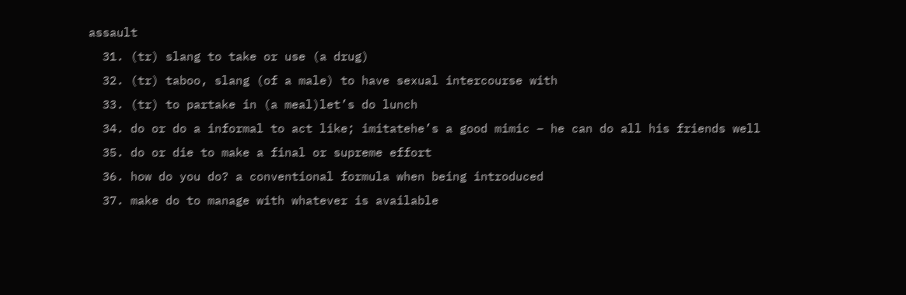assault
  31. (tr) slang to take or use (a drug)
  32. (tr) taboo, slang (of a male) to have sexual intercourse with
  33. (tr) to partake in (a meal)let’s do lunch
  34. do or do a informal to act like; imitatehe’s a good mimic – he can do all his friends well
  35. do or die to make a final or supreme effort
  36. how do you do? a conventional formula when being introduced
  37. make do to manage with whatever is available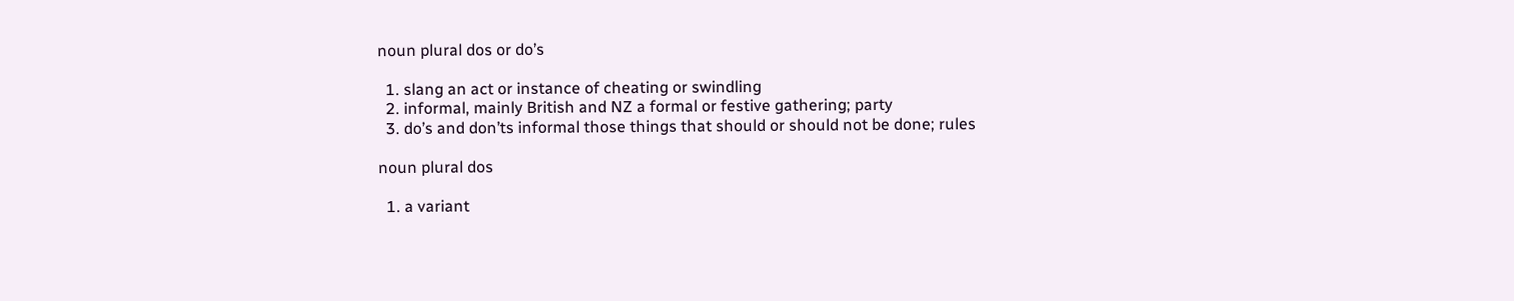noun plural dos or do’s

  1. slang an act or instance of cheating or swindling
  2. informal, mainly British and NZ a formal or festive gathering; party
  3. do’s and don’ts informal those things that should or should not be done; rules

noun plural dos

  1. a variant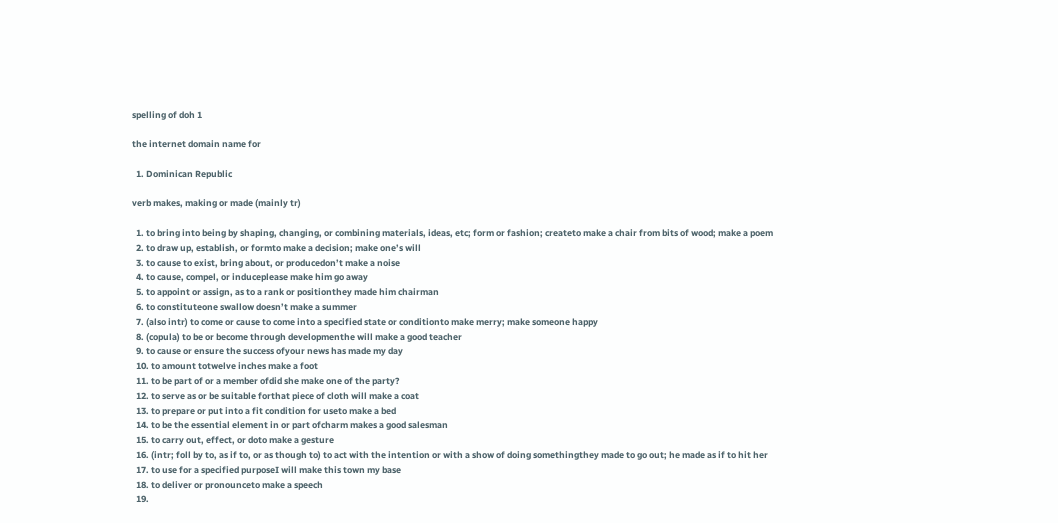spelling of doh 1

the internet domain name for

  1. Dominican Republic

verb makes, making or made (mainly tr)

  1. to bring into being by shaping, changing, or combining materials, ideas, etc; form or fashion; createto make a chair from bits of wood; make a poem
  2. to draw up, establish, or formto make a decision; make one’s will
  3. to cause to exist, bring about, or producedon’t make a noise
  4. to cause, compel, or induceplease make him go away
  5. to appoint or assign, as to a rank or positionthey made him chairman
  6. to constituteone swallow doesn’t make a summer
  7. (also intr) to come or cause to come into a specified state or conditionto make merry; make someone happy
  8. (copula) to be or become through developmenthe will make a good teacher
  9. to cause or ensure the success ofyour news has made my day
  10. to amount totwelve inches make a foot
  11. to be part of or a member ofdid she make one of the party?
  12. to serve as or be suitable forthat piece of cloth will make a coat
  13. to prepare or put into a fit condition for useto make a bed
  14. to be the essential element in or part ofcharm makes a good salesman
  15. to carry out, effect, or doto make a gesture
  16. (intr; foll by to, as if to, or as though to) to act with the intention or with a show of doing somethingthey made to go out; he made as if to hit her
  17. to use for a specified purposeI will make this town my base
  18. to deliver or pronounceto make a speech
  19.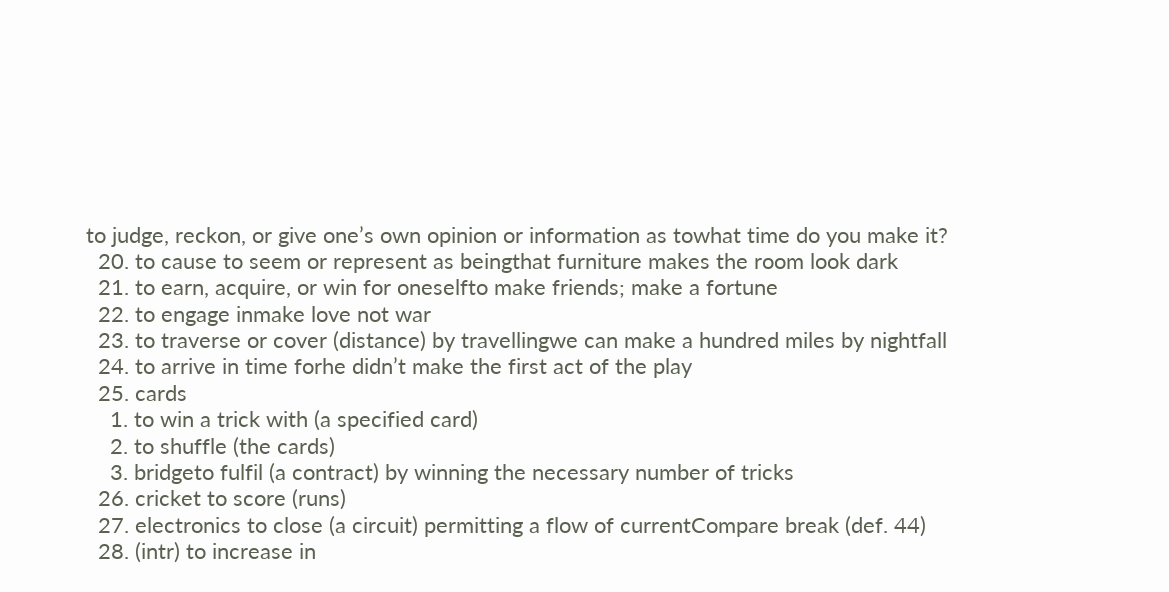to judge, reckon, or give one’s own opinion or information as towhat time do you make it?
  20. to cause to seem or represent as beingthat furniture makes the room look dark
  21. to earn, acquire, or win for oneselfto make friends; make a fortune
  22. to engage inmake love not war
  23. to traverse or cover (distance) by travellingwe can make a hundred miles by nightfall
  24. to arrive in time forhe didn’t make the first act of the play
  25. cards
    1. to win a trick with (a specified card)
    2. to shuffle (the cards)
    3. bridgeto fulfil (a contract) by winning the necessary number of tricks
  26. cricket to score (runs)
  27. electronics to close (a circuit) permitting a flow of currentCompare break (def. 44)
  28. (intr) to increase in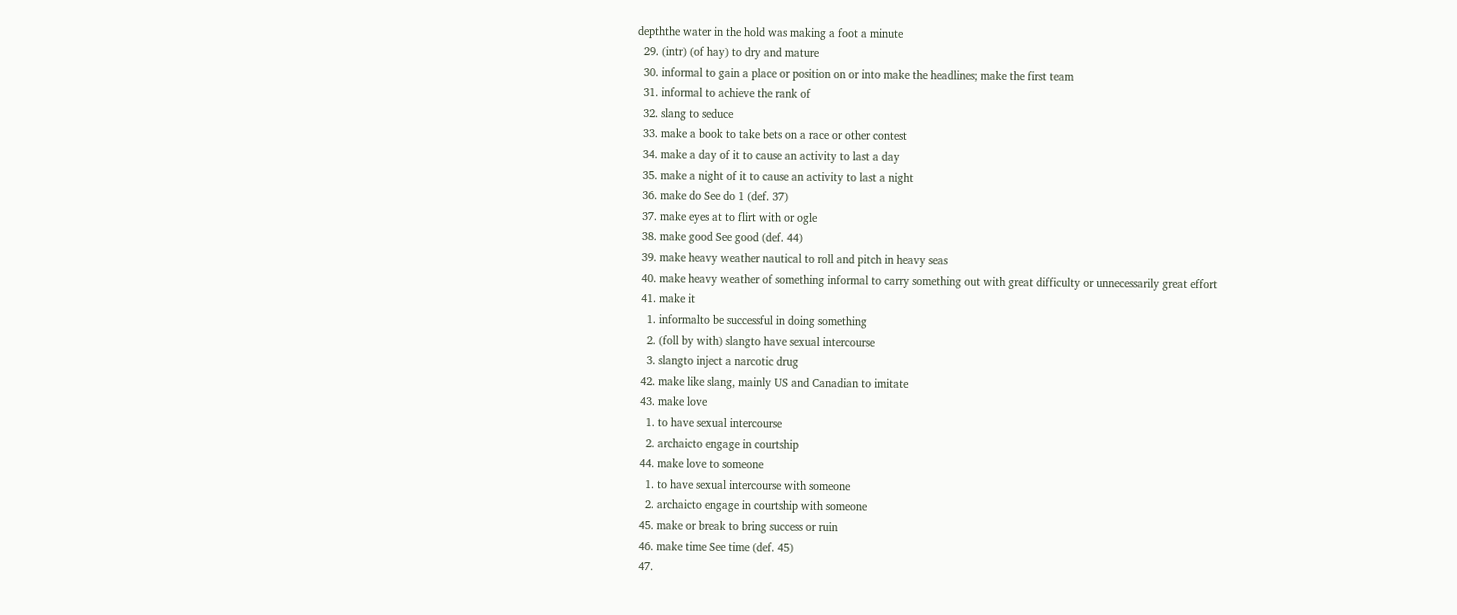depththe water in the hold was making a foot a minute
  29. (intr) (of hay) to dry and mature
  30. informal to gain a place or position on or into make the headlines; make the first team
  31. informal to achieve the rank of
  32. slang to seduce
  33. make a book to take bets on a race or other contest
  34. make a day of it to cause an activity to last a day
  35. make a night of it to cause an activity to last a night
  36. make do See do 1 (def. 37)
  37. make eyes at to flirt with or ogle
  38. make good See good (def. 44)
  39. make heavy weather nautical to roll and pitch in heavy seas
  40. make heavy weather of something informal to carry something out with great difficulty or unnecessarily great effort
  41. make it
    1. informalto be successful in doing something
    2. (foll by with) slangto have sexual intercourse
    3. slangto inject a narcotic drug
  42. make like slang, mainly US and Canadian to imitate
  43. make love
    1. to have sexual intercourse
    2. archaicto engage in courtship
  44. make love to someone
    1. to have sexual intercourse with someone
    2. archaicto engage in courtship with someone
  45. make or break to bring success or ruin
  46. make time See time (def. 45)
  47.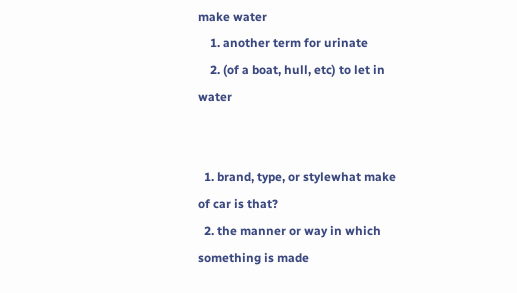make water
    1. another term for urinate
    2. (of a boat, hull, etc) to let in water


  1. brand, type, or stylewhat make of car is that?
  2. the manner or way in which something is made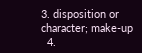3. disposition or character; make-up
  4.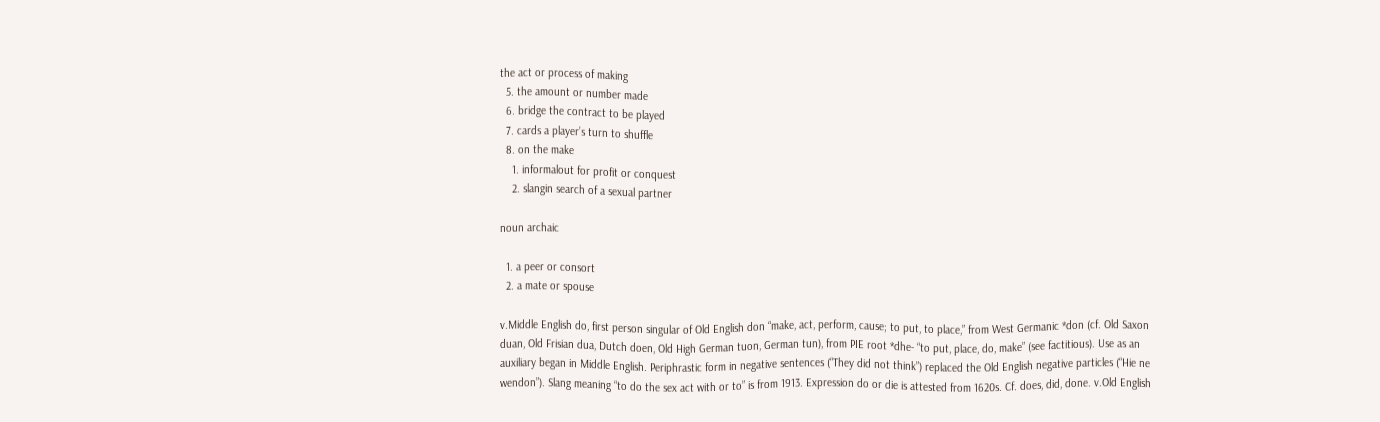the act or process of making
  5. the amount or number made
  6. bridge the contract to be played
  7. cards a player’s turn to shuffle
  8. on the make
    1. informalout for profit or conquest
    2. slangin search of a sexual partner

noun archaic

  1. a peer or consort
  2. a mate or spouse

v.Middle English do, first person singular of Old English don “make, act, perform, cause; to put, to place,” from West Germanic *don (cf. Old Saxon duan, Old Frisian dua, Dutch doen, Old High German tuon, German tun), from PIE root *dhe- “to put, place, do, make” (see factitious). Use as an auxiliary began in Middle English. Periphrastic form in negative sentences (“They did not think”) replaced the Old English negative particles (“Hie ne wendon”). Slang meaning “to do the sex act with or to” is from 1913. Expression do or die is attested from 1620s. Cf. does, did, done. v.Old English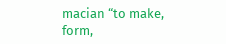macian “to make, form,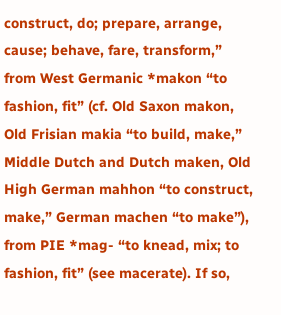construct, do; prepare, arrange, cause; behave, fare, transform,” from West Germanic *makon “to fashion, fit” (cf. Old Saxon makon, Old Frisian makia “to build, make,” Middle Dutch and Dutch maken, Old High German mahhon “to construct, make,” German machen “to make”), from PIE *mag- “to knead, mix; to fashion, fit” (see macerate). If so,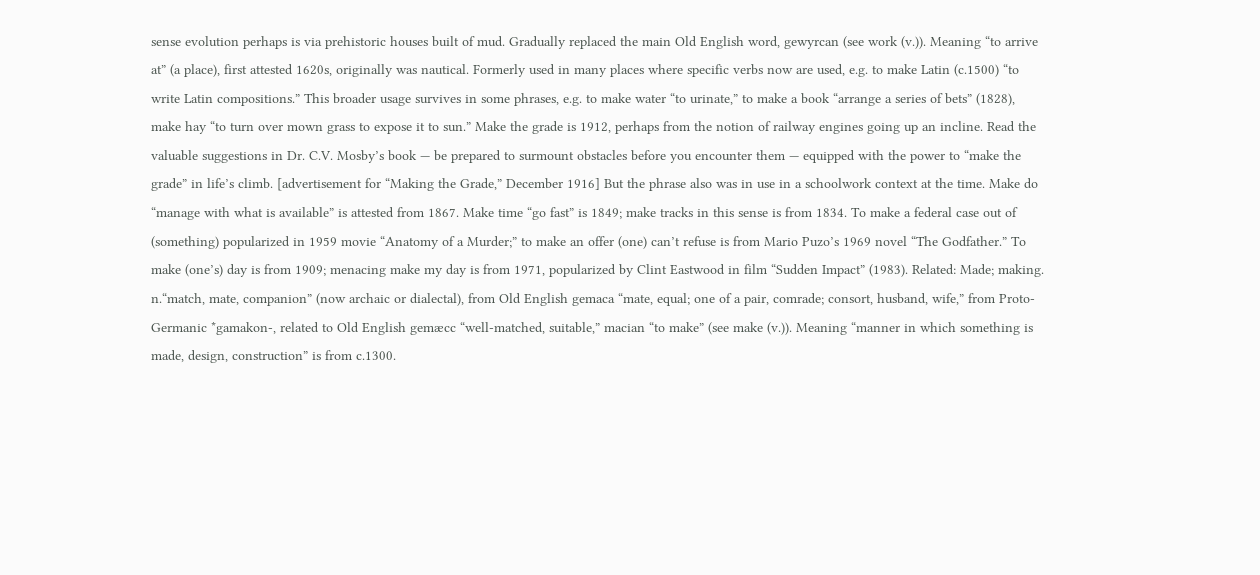sense evolution perhaps is via prehistoric houses built of mud. Gradually replaced the main Old English word, gewyrcan (see work (v.)). Meaning “to arrive at” (a place), first attested 1620s, originally was nautical. Formerly used in many places where specific verbs now are used, e.g. to make Latin (c.1500) “to write Latin compositions.” This broader usage survives in some phrases, e.g. to make water “to urinate,” to make a book “arrange a series of bets” (1828), make hay “to turn over mown grass to expose it to sun.” Make the grade is 1912, perhaps from the notion of railway engines going up an incline. Read the valuable suggestions in Dr. C.V. Mosby’s book — be prepared to surmount obstacles before you encounter them — equipped with the power to “make the grade” in life’s climb. [advertisement for “Making the Grade,” December 1916] But the phrase also was in use in a schoolwork context at the time. Make do “manage with what is available” is attested from 1867. Make time “go fast” is 1849; make tracks in this sense is from 1834. To make a federal case out of (something) popularized in 1959 movie “Anatomy of a Murder;” to make an offer (one) can’t refuse is from Mario Puzo’s 1969 novel “The Godfather.” To make (one’s) day is from 1909; menacing make my day is from 1971, popularized by Clint Eastwood in film “Sudden Impact” (1983). Related: Made; making. n.“match, mate, companion” (now archaic or dialectal), from Old English gemaca “mate, equal; one of a pair, comrade; consort, husband, wife,” from Proto-Germanic *gamakon-, related to Old English gemæcc “well-matched, suitable,” macian “to make” (see make (v.)). Meaning “manner in which something is made, design, construction” is from c.1300.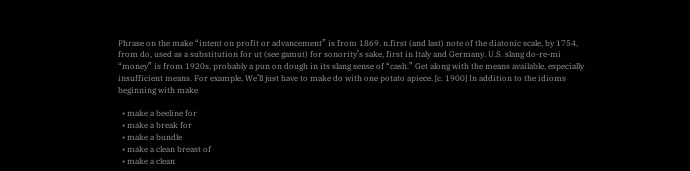Phrase on the make “intent on profit or advancement” is from 1869. n.first (and last) note of the diatonic scale, by 1754, from do, used as a substitution for ut (see gamut) for sonority’s sake, first in Italy and Germany. U.S. slang do-re-mi “money” is from 1920s, probably a pun on dough in its slang sense of “cash.” Get along with the means available, especially insufficient means. For example, We’ll just have to make do with one potato apiece. [c. 1900] In addition to the idioms beginning with make

  • make a beeline for
  • make a break for
  • make a bundle
  • make a clean breast of
  • make a clean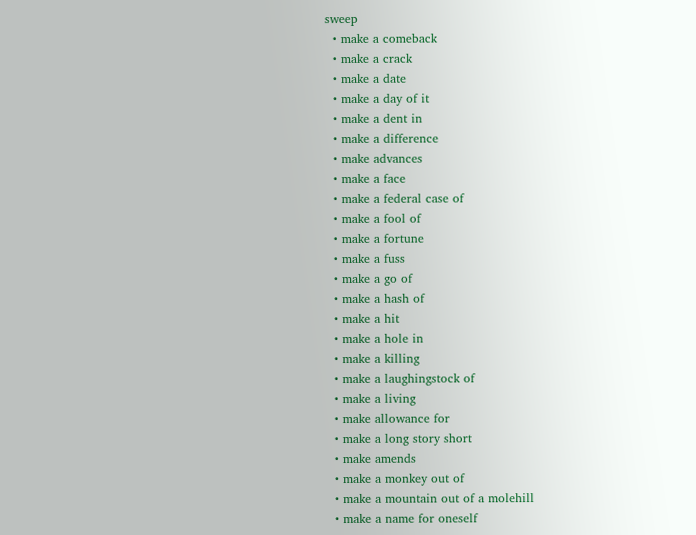sweep
  • make a comeback
  • make a crack
  • make a date
  • make a day of it
  • make a dent in
  • make a difference
  • make advances
  • make a face
  • make a federal case of
  • make a fool of
  • make a fortune
  • make a fuss
  • make a go of
  • make a hash of
  • make a hit
  • make a hole in
  • make a killing
  • make a laughingstock of
  • make a living
  • make allowance for
  • make a long story short
  • make amends
  • make a monkey out of
  • make a mountain out of a molehill
  • make a name for oneself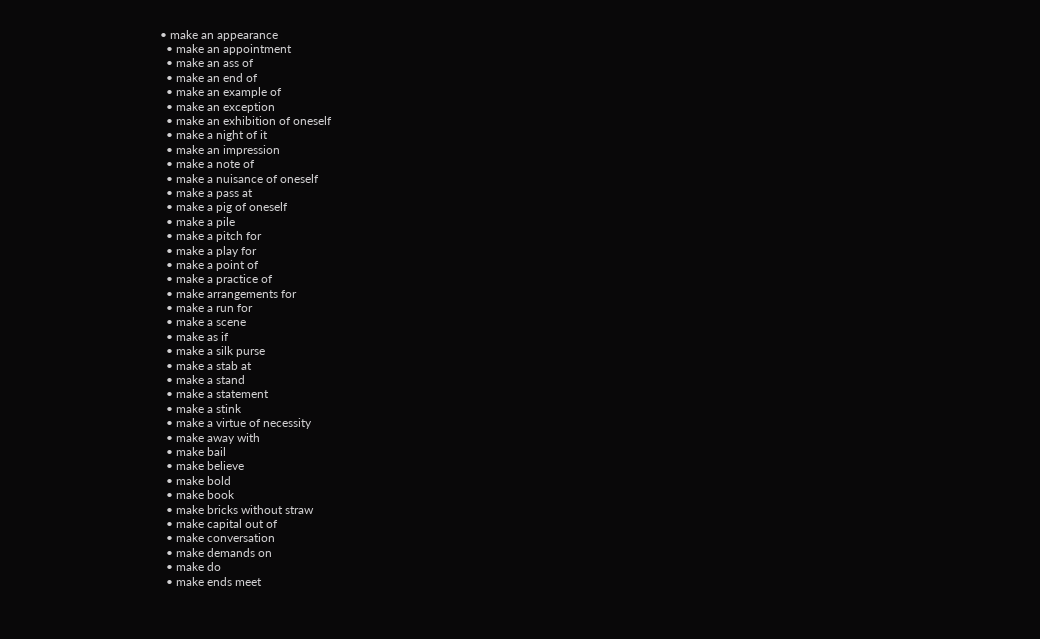• make an appearance
  • make an appointment
  • make an ass of
  • make an end of
  • make an example of
  • make an exception
  • make an exhibition of oneself
  • make a night of it
  • make an impression
  • make a note of
  • make a nuisance of oneself
  • make a pass at
  • make a pig of oneself
  • make a pile
  • make a pitch for
  • make a play for
  • make a point of
  • make a practice of
  • make arrangements for
  • make a run for
  • make a scene
  • make as if
  • make a silk purse
  • make a stab at
  • make a stand
  • make a statement
  • make a stink
  • make a virtue of necessity
  • make away with
  • make bail
  • make believe
  • make bold
  • make book
  • make bricks without straw
  • make capital out of
  • make conversation
  • make demands on
  • make do
  • make ends meet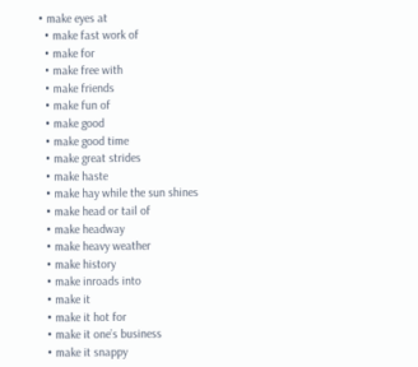• make eyes at
  • make fast work of
  • make for
  • make free with
  • make friends
  • make fun of
  • make good
  • make good time
  • make great strides
  • make haste
  • make hay while the sun shines
  • make head or tail of
  • make headway
  • make heavy weather
  • make history
  • make inroads into
  • make it
  • make it hot for
  • make it one’s business
  • make it snappy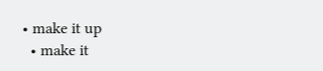• make it up
  • make it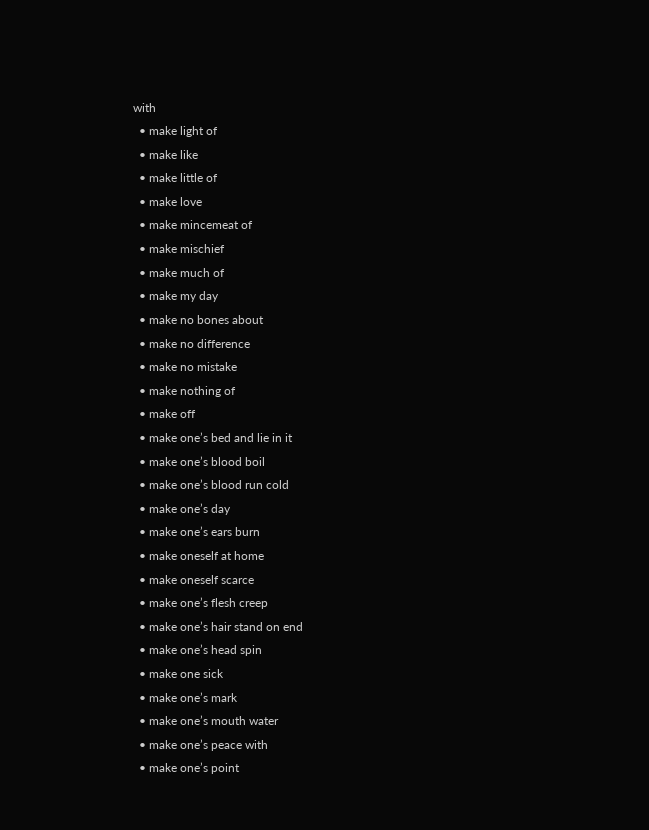with
  • make light of
  • make like
  • make little of
  • make love
  • make mincemeat of
  • make mischief
  • make much of
  • make my day
  • make no bones about
  • make no difference
  • make no mistake
  • make nothing of
  • make off
  • make one’s bed and lie in it
  • make one’s blood boil
  • make one’s blood run cold
  • make one’s day
  • make one’s ears burn
  • make oneself at home
  • make oneself scarce
  • make one’s flesh creep
  • make one’s hair stand on end
  • make one’s head spin
  • make one sick
  • make one’s mark
  • make one’s mouth water
  • make one’s peace with
  • make one’s point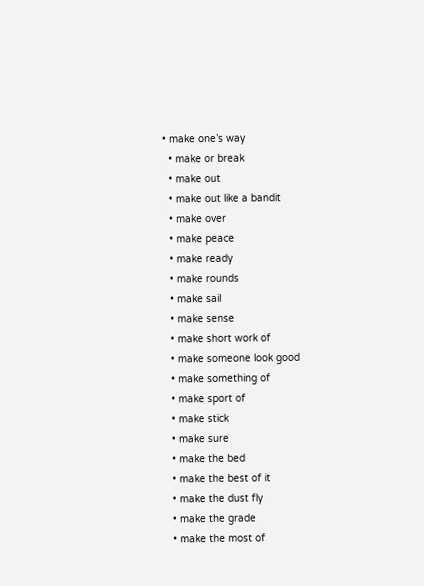• make one’s way
  • make or break
  • make out
  • make out like a bandit
  • make over
  • make peace
  • make ready
  • make rounds
  • make sail
  • make sense
  • make short work of
  • make someone look good
  • make something of
  • make sport of
  • make stick
  • make sure
  • make the bed
  • make the best of it
  • make the dust fly
  • make the grade
  • make the most of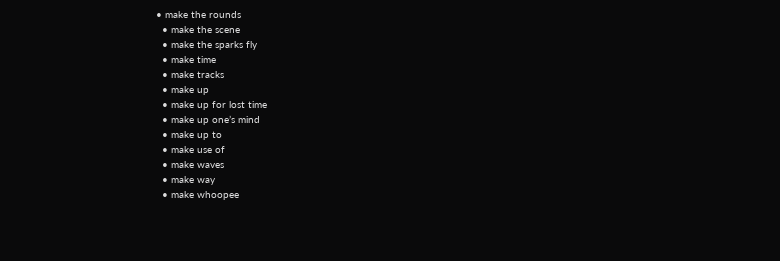• make the rounds
  • make the scene
  • make the sparks fly
  • make time
  • make tracks
  • make up
  • make up for lost time
  • make up one’s mind
  • make up to
  • make use of
  • make waves
  • make way
  • make whoopee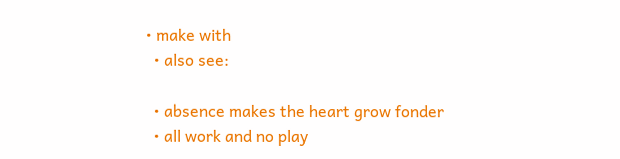• make with
  • also see:

  • absence makes the heart grow fonder
  • all work and no play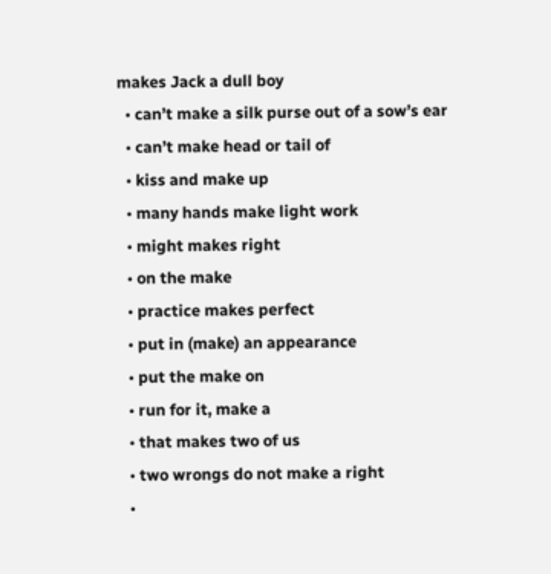makes Jack a dull boy
  • can’t make a silk purse out of a sow’s ear
  • can’t make head or tail of
  • kiss and make up
  • many hands make light work
  • might makes right
  • on the make
  • practice makes perfect
  • put in (make) an appearance
  • put the make on
  • run for it, make a
  • that makes two of us
  • two wrongs do not make a right
  •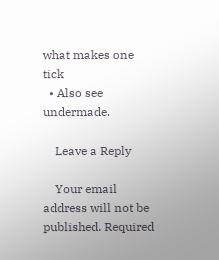what makes one tick
  • Also see undermade.

    Leave a Reply

    Your email address will not be published. Required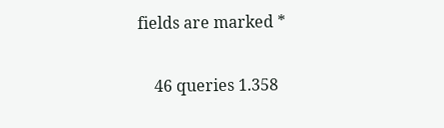fields are marked *

    46 queries 1.358